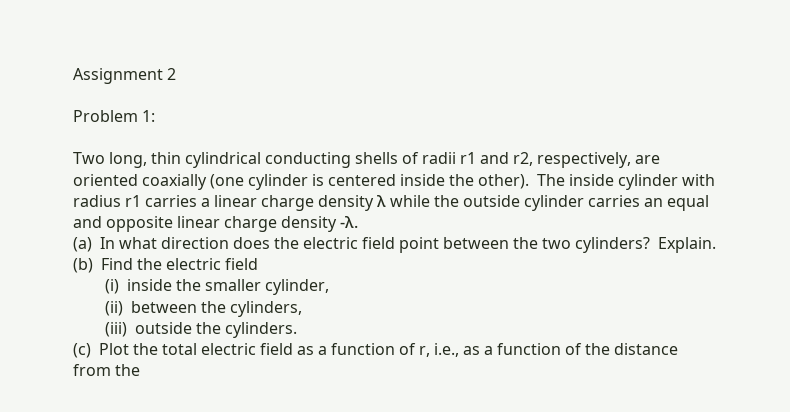Assignment 2

Problem 1:

Two long, thin cylindrical conducting shells of radii r1 and r2, respectively, are oriented coaxially (one cylinder is centered inside the other).  The inside cylinder with radius r1 carries a linear charge density λ while the outside cylinder carries an equal and opposite linear charge density -λ.
(a)  In what direction does the electric field point between the two cylinders?  Explain.
(b)  Find the electric field
        (i)  inside the smaller cylinder,
        (ii)  between the cylinders,
        (iii)  outside the cylinders.
(c)  Plot the total electric field as a function of r, i.e., as a function of the distance from the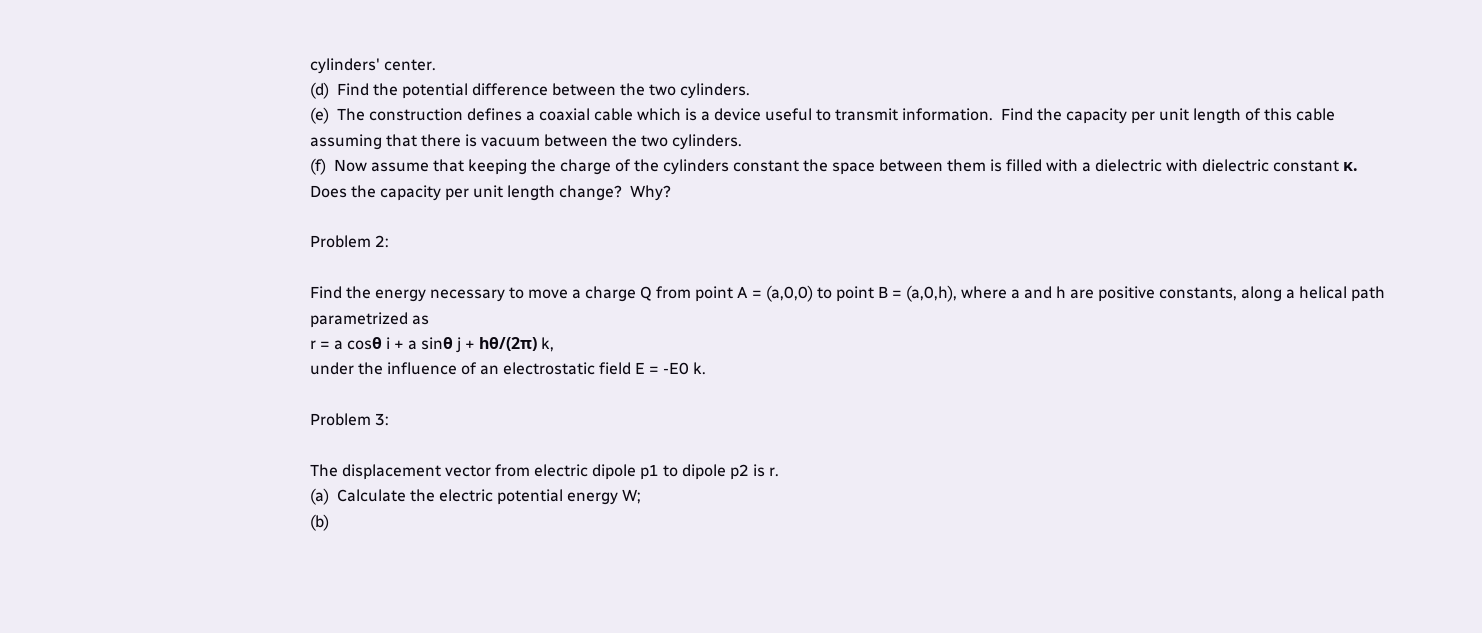cylinders' center.
(d)  Find the potential difference between the two cylinders.
(e)  The construction defines a coaxial cable which is a device useful to transmit information.  Find the capacity per unit length of this cable assuming that there is vacuum between the two cylinders.
(f)  Now assume that keeping the charge of the cylinders constant the space between them is filled with a dielectric with dielectric constant κ.  Does the capacity per unit length change?  Why?

Problem 2:

Find the energy necessary to move a charge Q from point A = (a,0,0) to point B = (a,0,h), where a and h are positive constants, along a helical path parametrized as
r = a cosθ i + a sinθ j + hθ/(2π) k,
under the influence of an electrostatic field E = -E0 k.

Problem 3:

The displacement vector from electric dipole p1 to dipole p2 is r.
(a)  Calculate the electric potential energy W;
(b)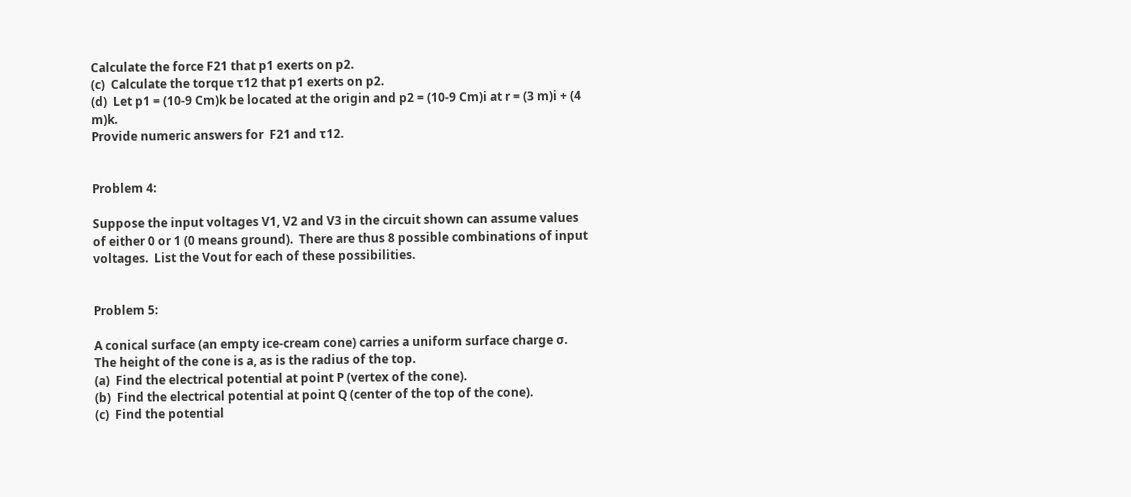Calculate the force F21 that p1 exerts on p2.
(c)  Calculate the torque τ12 that p1 exerts on p2.
(d)  Let p1 = (10-9 Cm)k be located at the origin and p2 = (10-9 Cm)i at r = (3 m)i + (4 m)k.
Provide numeric answers for  F21 and τ12.


Problem 4:

Suppose the input voltages V1, V2 and V3 in the circuit shown can assume values of either 0 or 1 (0 means ground).  There are thus 8 possible combinations of input voltages.  List the Vout for each of these possibilities.


Problem 5:

A conical surface (an empty ice-cream cone) carries a uniform surface charge σ.  The height of the cone is a, as is the radius of the top.
(a)  Find the electrical potential at point P (vertex of the cone).
(b)  Find the electrical potential at point Q (center of the top of the cone).
(c)  Find the potential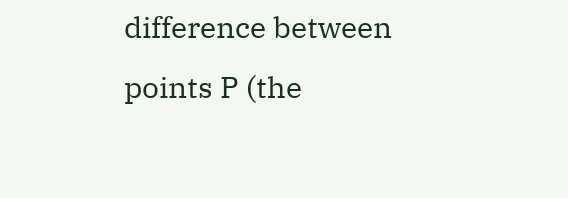difference between points P (the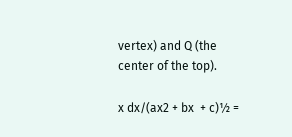vertex) and Q (the center of the top).

x dx/(ax2 + bx  + c)½ =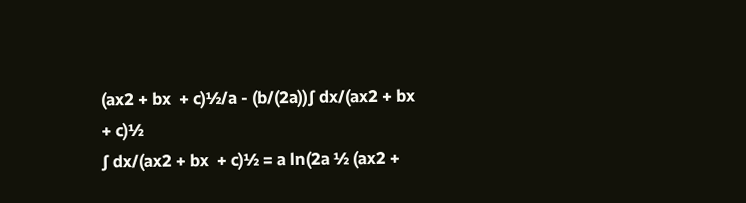(ax2 + bx  + c)½/a - (b/(2a))∫ dx/(ax2 + bx  + c)½
∫ dx/(ax2 + bx  + c)½ = a ln(2a ½ (ax2 +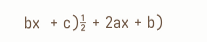bx  + c)½ + 2ax + b)